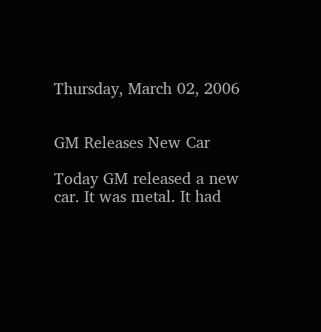Thursday, March 02, 2006


GM Releases New Car

Today GM released a new car. It was metal. It had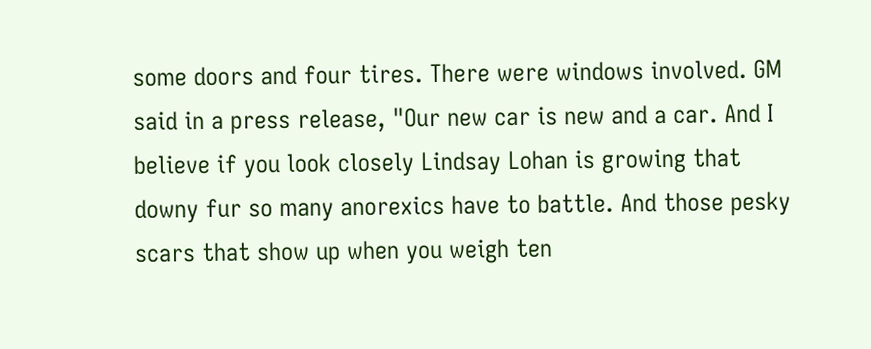some doors and four tires. There were windows involved. GM said in a press release, "Our new car is new and a car. And I believe if you look closely Lindsay Lohan is growing that downy fur so many anorexics have to battle. And those pesky scars that show up when you weigh ten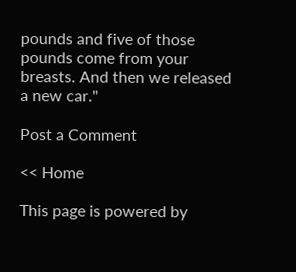pounds and five of those pounds come from your breasts. And then we released a new car."

Post a Comment

<< Home

This page is powered by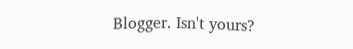Blogger. Isn't yours?